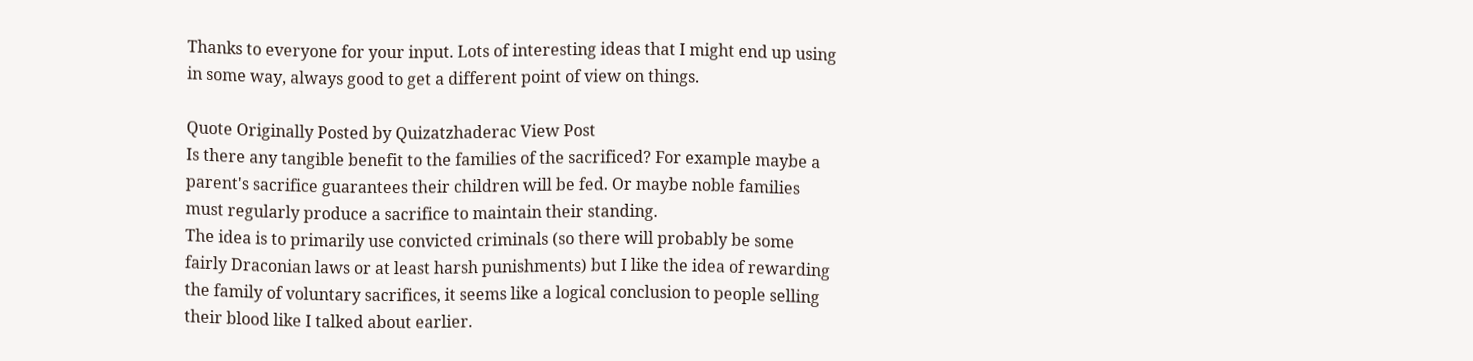Thanks to everyone for your input. Lots of interesting ideas that I might end up using in some way, always good to get a different point of view on things.

Quote Originally Posted by Quizatzhaderac View Post
Is there any tangible benefit to the families of the sacrificed? For example maybe a parent's sacrifice guarantees their children will be fed. Or maybe noble families must regularly produce a sacrifice to maintain their standing.
The idea is to primarily use convicted criminals (so there will probably be some fairly Draconian laws or at least harsh punishments) but I like the idea of rewarding the family of voluntary sacrifices, it seems like a logical conclusion to people selling their blood like I talked about earlier.